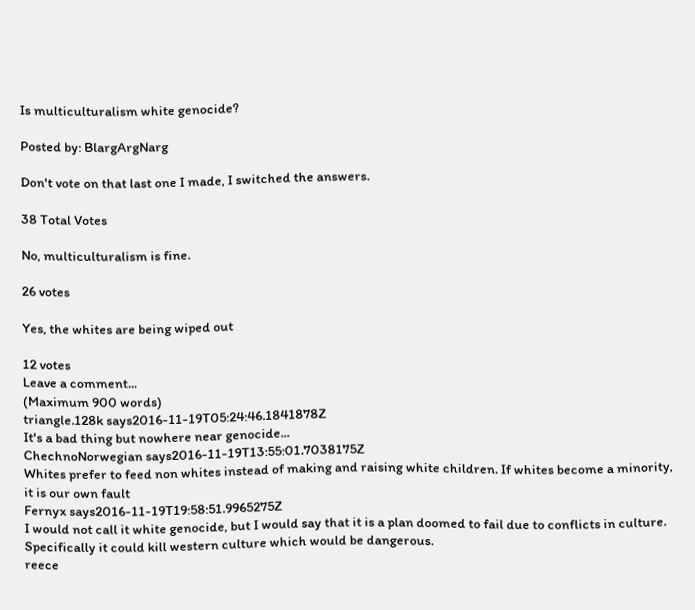Is multiculturalism white genocide?

Posted by: BlargArgNarg

Don't vote on that last one I made, I switched the answers.

38 Total Votes

No, multiculturalism is fine.

26 votes

Yes, the whites are being wiped out

12 votes
Leave a comment...
(Maximum 900 words)
triangle.128k says2016-11-19T05:24:46.1841878Z
It's a bad thing but nowhere near genocide...
ChechnoNorwegian says2016-11-19T13:55:01.7038175Z
Whites prefer to feed non whites instead of making and raising white children. If whites become a minority, it is our own fault
Fernyx says2016-11-19T19:58:51.9965275Z
I would not call it white genocide, but I would say that it is a plan doomed to fail due to conflicts in culture. Specifically it could kill western culture which would be dangerous.
reece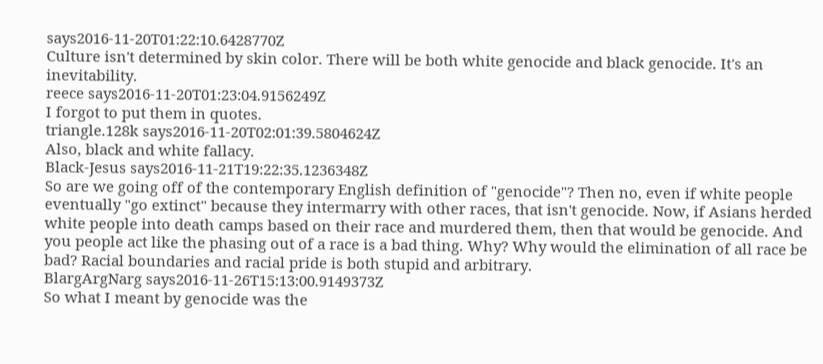says2016-11-20T01:22:10.6428770Z
Culture isn't determined by skin color. There will be both white genocide and black genocide. It's an inevitability.
reece says2016-11-20T01:23:04.9156249Z
I forgot to put them in quotes.
triangle.128k says2016-11-20T02:01:39.5804624Z
Also, black and white fallacy.
Black-Jesus says2016-11-21T19:22:35.1236348Z
So are we going off of the contemporary English definition of "genocide"? Then no, even if white people eventually "go extinct" because they intermarry with other races, that isn't genocide. Now, if Asians herded white people into death camps based on their race and murdered them, then that would be genocide. And you people act like the phasing out of a race is a bad thing. Why? Why would the elimination of all race be bad? Racial boundaries and racial pride is both stupid and arbitrary.
BlargArgNarg says2016-11-26T15:13:00.9149373Z
So what I meant by genocide was the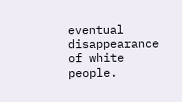eventual disappearance of white people.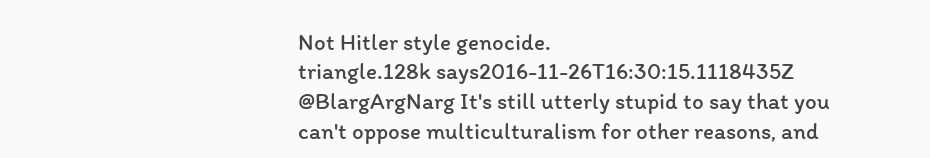Not Hitler style genocide.
triangle.128k says2016-11-26T16:30:15.1118435Z
@BlargArgNarg It's still utterly stupid to say that you can't oppose multiculturalism for other reasons, and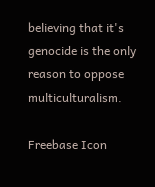believing that it's genocide is the only reason to oppose multiculturalism.

Freebase Icon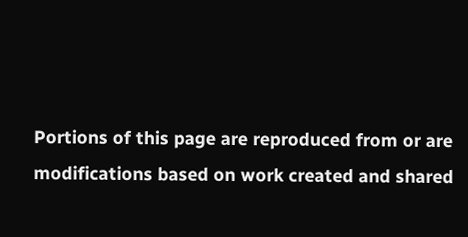Portions of this page are reproduced from or are modifications based on work created and shared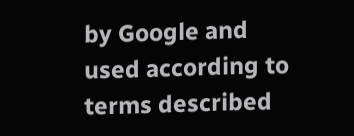by Google and used according to terms described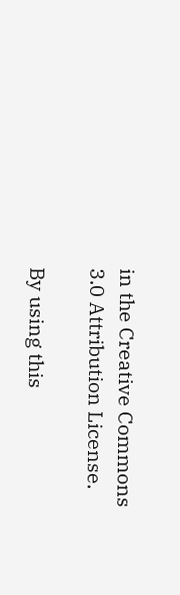in the Creative Commons 3.0 Attribution License.

By using this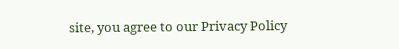site, you agree to our Privacy Policy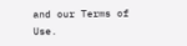and our Terms of Use.